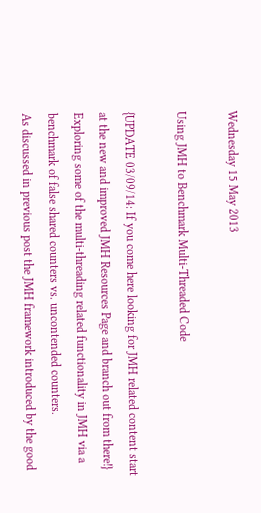Wednesday 15 May 2013

Using JMH to Benchmark Multi-Threaded Code

{UPDATE 03/09/14: If you come here looking for JMH related content start at the new and improved JMH Resources Page and branch out from there!}
Exploring some of the multi-threading related functionality in JMH via a benchmark of false shared counters vs. uncontended counters.
As discussed in previous post the JMH framework introduced by the good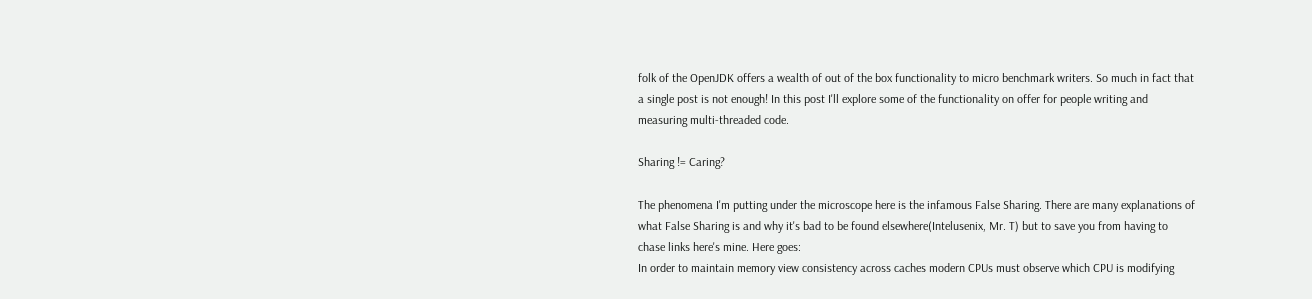folk of the OpenJDK offers a wealth of out of the box functionality to micro benchmark writers. So much in fact that a single post is not enough! In this post I'll explore some of the functionality on offer for people writing and measuring multi-threaded code.

Sharing != Caring?

The phenomena I'm putting under the microscope here is the infamous False Sharing. There are many explanations of what False Sharing is and why it's bad to be found elsewhere(Intelusenix, Mr. T) but to save you from having to chase links here's mine. Here goes:
In order to maintain memory view consistency across caches modern CPUs must observe which CPU is modifying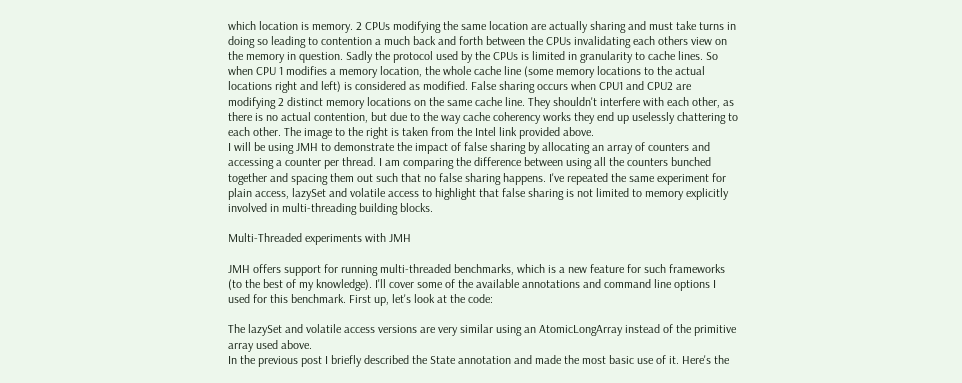which location is memory. 2 CPUs modifying the same location are actually sharing and must take turns in doing so leading to contention a much back and forth between the CPUs invalidating each others view on the memory in question. Sadly the protocol used by the CPUs is limited in granularity to cache lines. So when CPU 1 modifies a memory location, the whole cache line (some memory locations to the actual locations right and left) is considered as modified. False sharing occurs when CPU1 and CPU2 are modifying 2 distinct memory locations on the same cache line. They shouldn't interfere with each other, as there is no actual contention, but due to the way cache coherency works they end up uselessly chattering to each other. The image to the right is taken from the Intel link provided above.
I will be using JMH to demonstrate the impact of false sharing by allocating an array of counters and accessing a counter per thread. I am comparing the difference between using all the counters bunched together and spacing them out such that no false sharing happens. I've repeated the same experiment for  plain access, lazySet and volatile access to highlight that false sharing is not limited to memory explicitly involved in multi-threading building blocks.

Multi-Threaded experiments with JMH

JMH offers support for running multi-threaded benchmarks, which is a new feature for such frameworks (to the best of my knowledge). I'll cover some of the available annotations and command line options I used for this benchmark. First up, let's look at the code:

The lazySet and volatile access versions are very similar using an AtomicLongArray instead of the primitive array used above.
In the previous post I briefly described the State annotation and made the most basic use of it. Here's the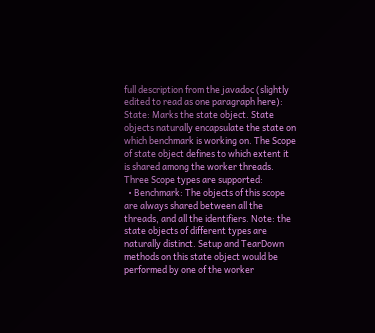full description from the javadoc (slightly edited to read as one paragraph here):
State: Marks the state object. State objects naturally encapsulate the state on which benchmark is working on. The Scope of state object defines to which extent it is shared among the worker threads. Three Scope types are supported:
  • Benchmark: The objects of this scope are always shared between all the threads, and all the identifiers. Note: the state objects of different types are naturally distinct. Setup and TearDown methods on this state object would be performed by one of the worker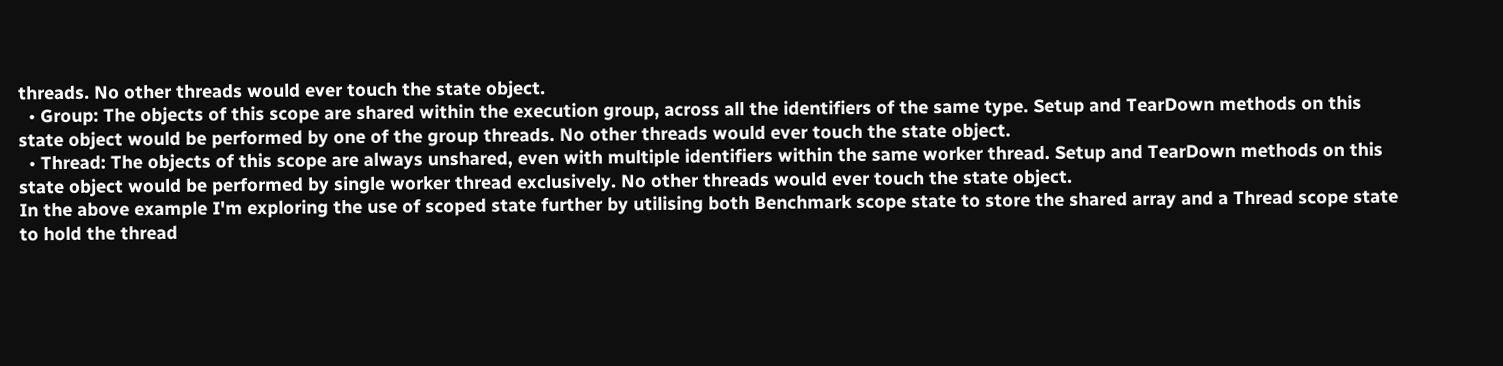threads. No other threads would ever touch the state object.
  • Group: The objects of this scope are shared within the execution group, across all the identifiers of the same type. Setup and TearDown methods on this state object would be performed by one of the group threads. No other threads would ever touch the state object.
  • Thread: The objects of this scope are always unshared, even with multiple identifiers within the same worker thread. Setup and TearDown methods on this state object would be performed by single worker thread exclusively. No other threads would ever touch the state object.
In the above example I'm exploring the use of scoped state further by utilising both Benchmark scope state to store the shared array and a Thread scope state to hold the thread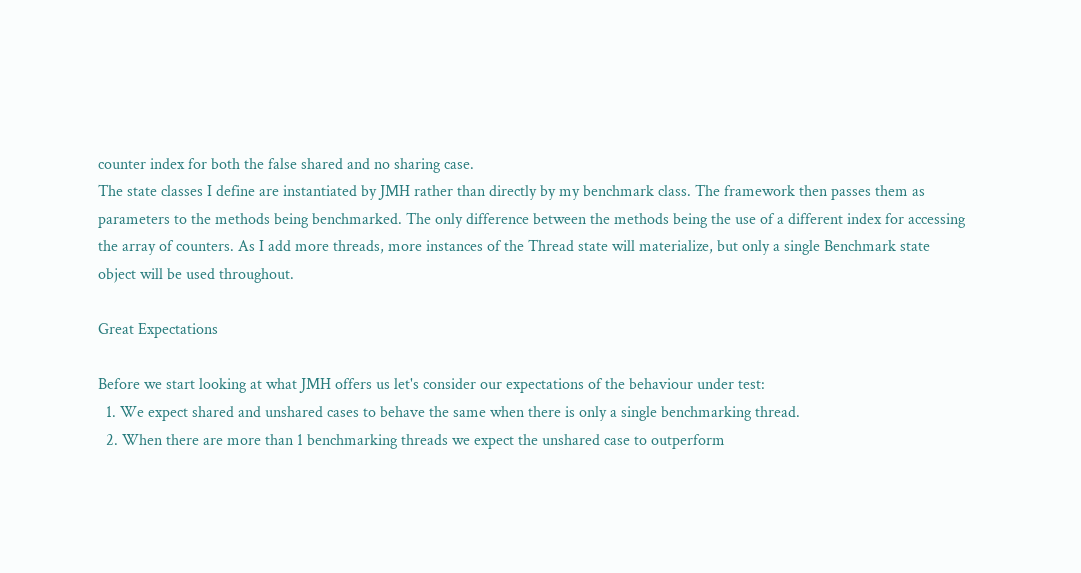counter index for both the false shared and no sharing case.
The state classes I define are instantiated by JMH rather than directly by my benchmark class. The framework then passes them as parameters to the methods being benchmarked. The only difference between the methods being the use of a different index for accessing the array of counters. As I add more threads, more instances of the Thread state will materialize, but only a single Benchmark state object will be used throughout.

Great Expectations

Before we start looking at what JMH offers us let's consider our expectations of the behaviour under test:
  1. We expect shared and unshared cases to behave the same when there is only a single benchmarking thread.
  2. When there are more than 1 benchmarking threads we expect the unshared case to outperform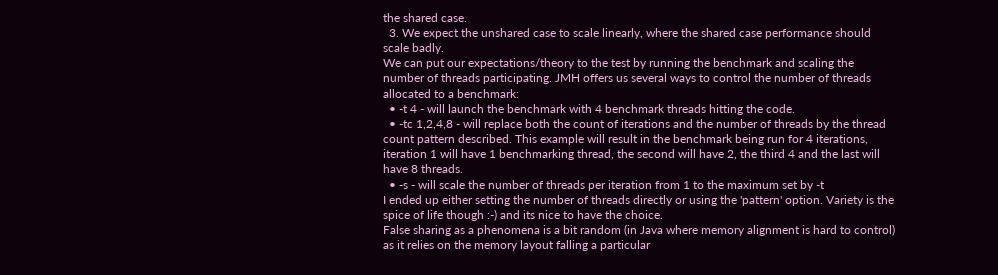the shared case.
  3. We expect the unshared case to scale linearly, where the shared case performance should scale badly.
We can put our expectations/theory to the test by running the benchmark and scaling the number of threads participating. JMH offers us several ways to control the number of threads allocated to a benchmark:
  • -t 4 - will launch the benchmark with 4 benchmark threads hitting the code.
  • -tc 1,2,4,8 - will replace both the count of iterations and the number of threads by the thread count pattern described. This example will result in the benchmark being run for 4 iterations, iteration 1 will have 1 benchmarking thread, the second will have 2, the third 4 and the last will have 8 threads.
  • -s - will scale the number of threads per iteration from 1 to the maximum set by -t
I ended up either setting the number of threads directly or using the 'pattern' option. Variety is the spice of life though :-) and its nice to have the choice.
False sharing as a phenomena is a bit random (in Java where memory alignment is hard to control) as it relies on the memory layout falling a particular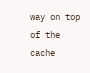way on top of the cache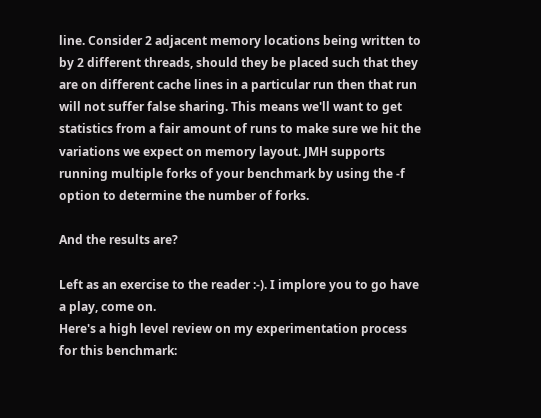line. Consider 2 adjacent memory locations being written to by 2 different threads, should they be placed such that they are on different cache lines in a particular run then that run will not suffer false sharing. This means we'll want to get statistics from a fair amount of runs to make sure we hit the variations we expect on memory layout. JMH supports running multiple forks of your benchmark by using the -f option to determine the number of forks.

And the results are?

Left as an exercise to the reader :-). I implore you to go have a play, come on.
Here's a high level review on my experimentation process for this benchmark: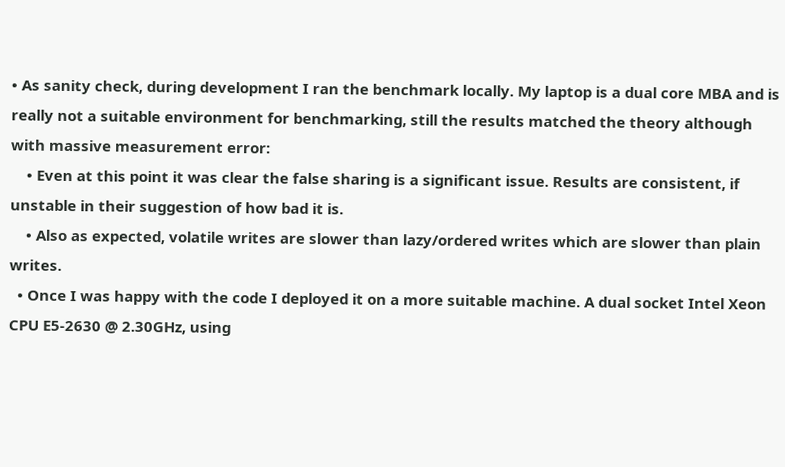• As sanity check, during development I ran the benchmark locally. My laptop is a dual core MBA and is really not a suitable environment for benchmarking, still the results matched the theory although with massive measurement error:
    • Even at this point it was clear the false sharing is a significant issue. Results are consistent, if unstable in their suggestion of how bad it is.
    • Also as expected, volatile writes are slower than lazy/ordered writes which are slower than plain writes.
  • Once I was happy with the code I deployed it on a more suitable machine. A dual socket Intel Xeon CPU E5-2630 @ 2.30GHz, using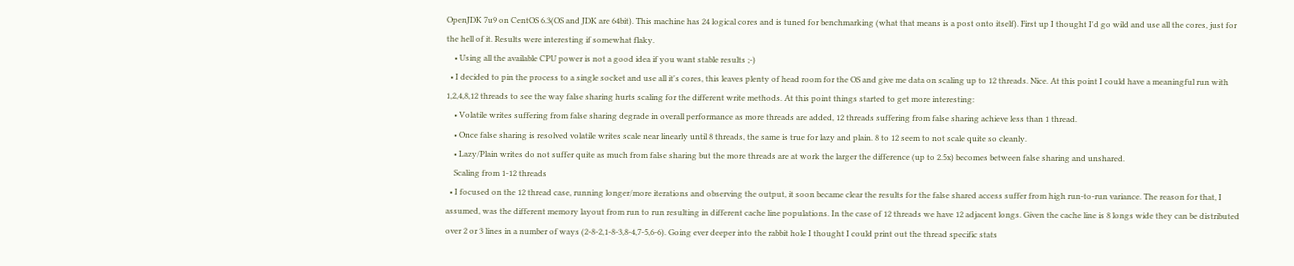OpenJDK 7u9 on CentOS 6.3(OS and JDK are 64bit). This machine has 24 logical cores and is tuned for benchmarking (what that means is a post onto itself). First up I thought I'd go wild and use all the cores, just for the hell of it. Results were interesting if somewhat flaky.
    • Using all the available CPU power is not a good idea if you want stable results ;-)
  • I decided to pin the process to a single socket and use all it's cores, this leaves plenty of head room for the OS and give me data on scaling up to 12 threads. Nice. At this point I could have a meaningful run with 1,2,4,8,12 threads to see the way false sharing hurts scaling for the different write methods. At this point things started to get more interesting:
    • Volatile writes suffering from false sharing degrade in overall performance as more threads are added, 12 threads suffering from false sharing achieve less than 1 thread.
    • Once false sharing is resolved volatile writes scale near linearly until 8 threads, the same is true for lazy and plain. 8 to 12 seem to not scale quite so cleanly.
    • Lazy/Plain writes do not suffer quite as much from false sharing but the more threads are at work the larger the difference (up to 2.5x) becomes between false sharing and unshared.
    Scaling from 1-12 threads
  • I focused on the 12 thread case, running longer/more iterations and observing the output, it soon became clear the results for the false shared access suffer from high run-to-run variance. The reason for that, I assumed, was the different memory layout from run to run resulting in different cache line populations. In the case of 12 threads we have 12 adjacent longs. Given the cache line is 8 longs wide they can be distributed over 2 or 3 lines in a number of ways (2-8-2,1-8-3,8-4,7-5,6-6). Going ever deeper into the rabbit hole I thought I could print out the thread specific stats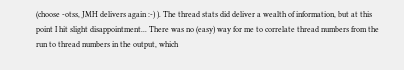(choose -otss, JMH delivers again :-) ). The thread stats did deliver a wealth of information, but at this point I hit slight disappointment... There was no (easy) way for me to correlate thread numbers from the run to thread numbers in the output, which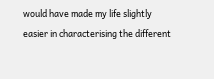would have made my life slightly easier in characterising the different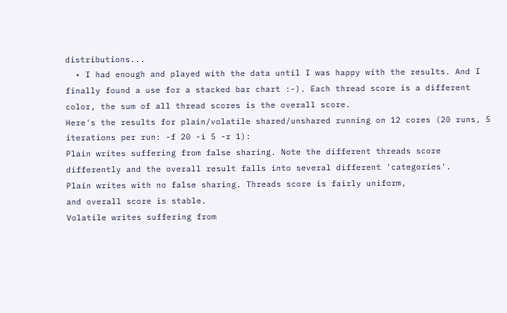distributions...
  • I had enough and played with the data until I was happy with the results. And I finally found a use for a stacked bar chart :-). Each thread score is a different color, the sum of all thread scores is the overall score.
Here's the results for plain/volatile shared/unshared running on 12 cores (20 runs, 5 iterations per run: -f 20 -i 5 -r 1):
Plain writes suffering from false sharing. Note the different threads score
differently and the overall result falls into several different 'categories'.
Plain writes with no false sharing. Threads score is fairly uniform,
and overall score is stable.
Volatile writes suffering from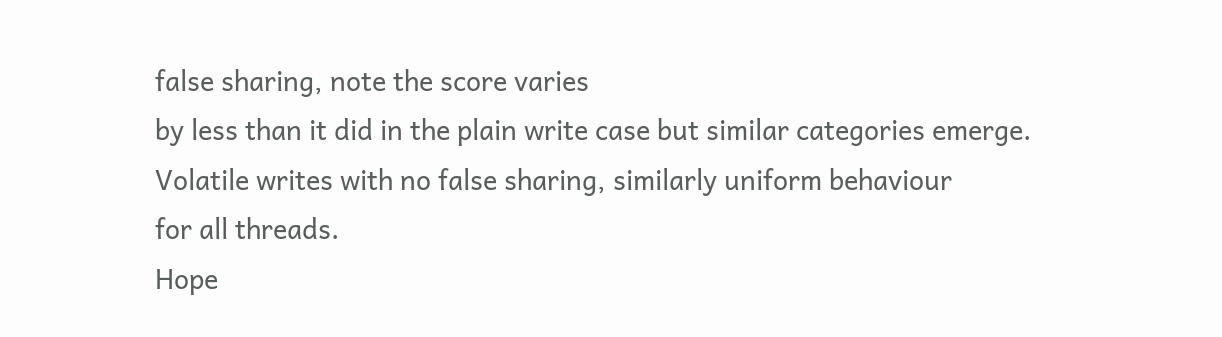false sharing, note the score varies
by less than it did in the plain write case but similar categories emerge.
Volatile writes with no false sharing, similarly uniform behaviour
for all threads.
Hope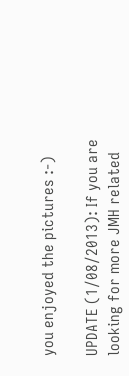you enjoyed the pictures :-)

UPDATE (1/08/2013): If you are looking for more JMH related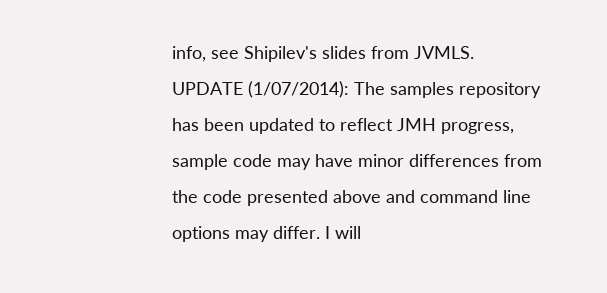info, see Shipilev's slides from JVMLS.
UPDATE (1/07/2014): The samples repository has been updated to reflect JMH progress, sample code may have minor differences from the code presented above and command line options may differ. I will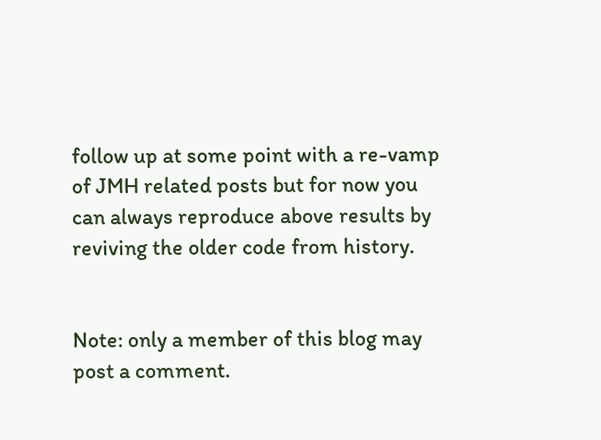follow up at some point with a re-vamp of JMH related posts but for now you can always reproduce above results by reviving the older code from history.


Note: only a member of this blog may post a comment.